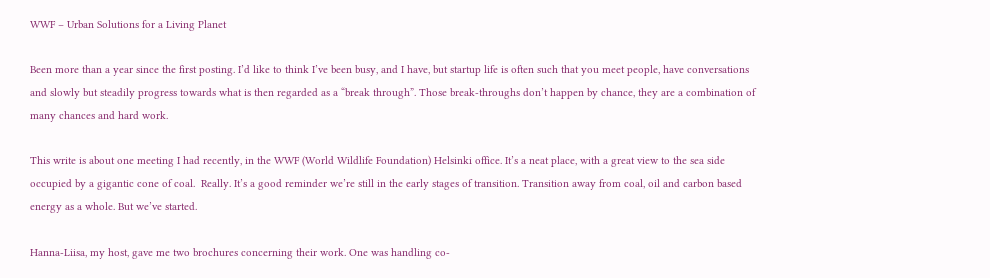WWF – Urban Solutions for a Living Planet

Been more than a year since the first posting. I’d like to think I’ve been busy, and I have, but startup life is often such that you meet people, have conversations and slowly but steadily progress towards what is then regarded as a “break through”. Those break-throughs don’t happen by chance, they are a combination of many chances and hard work.

This write is about one meeting I had recently, in the WWF (World Wildlife Foundation) Helsinki office. It’s a neat place, with a great view to the sea side occupied by a gigantic cone of coal.  Really. It’s a good reminder we’re still in the early stages of transition. Transition away from coal, oil and carbon based energy as a whole. But we’ve started.

Hanna-Liisa, my host, gave me two brochures concerning their work. One was handling co-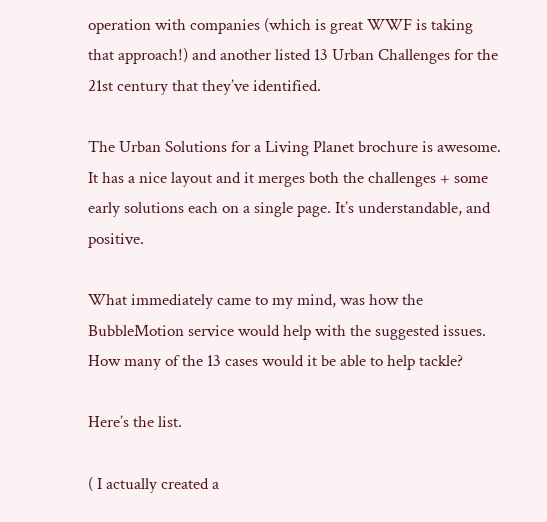operation with companies (which is great WWF is taking that approach!) and another listed 13 Urban Challenges for the 21st century that they’ve identified.

The Urban Solutions for a Living Planet brochure is awesome. It has a nice layout and it merges both the challenges + some early solutions each on a single page. It’s understandable, and positive.

What immediately came to my mind, was how the BubbleMotion service would help with the suggested issues. How many of the 13 cases would it be able to help tackle?

Here’s the list.

( I actually created a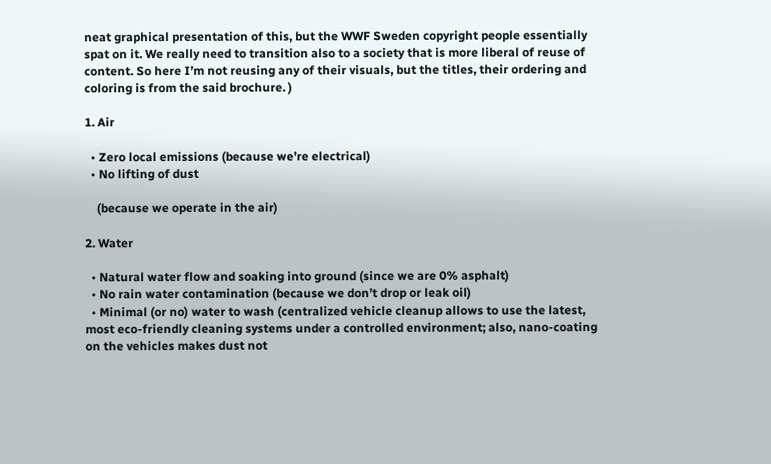neat graphical presentation of this, but the WWF Sweden copyright people essentially spat on it. We really need to transition also to a society that is more liberal of reuse of content. So here I’m not reusing any of their visuals, but the titles, their ordering and coloring is from the said brochure. )

1. Air

  • Zero local emissions (because we’re electrical)
  • No lifting of dust

    (because we operate in the air)

2. Water

  • Natural water flow and soaking into ground (since we are 0% asphalt)
  • No rain water contamination (because we don’t drop or leak oil)
  • Minimal (or no) water to wash (centralized vehicle cleanup allows to use the latest, most eco-friendly cleaning systems under a controlled environment; also, nano-coating on the vehicles makes dust not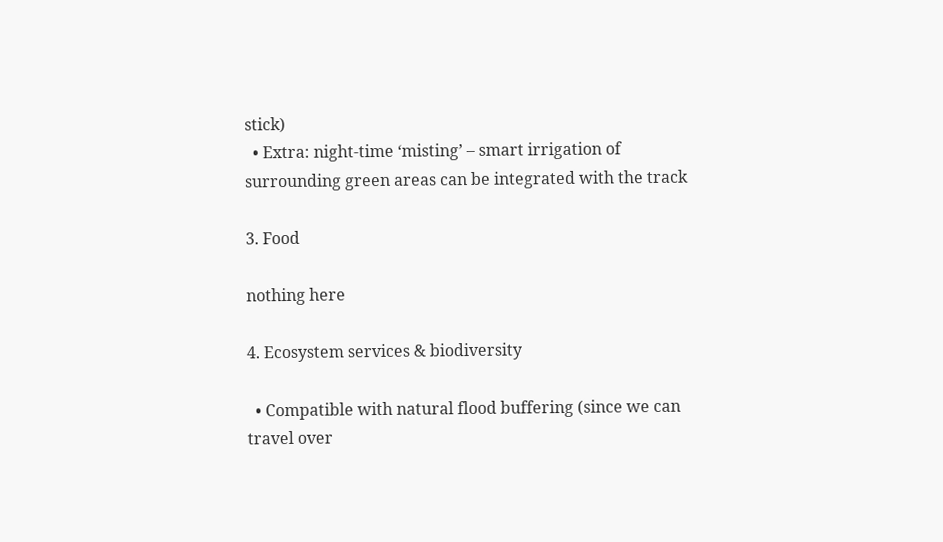stick)
  • Extra: night-time ‘misting’ – smart irrigation of surrounding green areas can be integrated with the track

3. Food

nothing here

4. Ecosystem services & biodiversity

  • Compatible with natural flood buffering (since we can travel over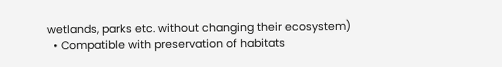wetlands, parks etc. without changing their ecosystem)
  • Compatible with preservation of habitats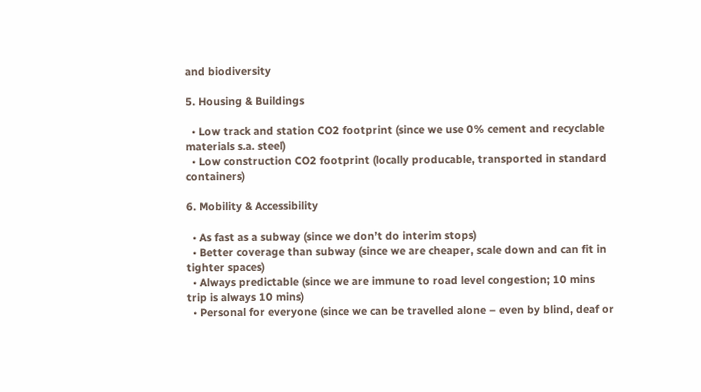and biodiversity

5. Housing & Buildings

  • Low track and station CO2 footprint (since we use 0% cement and recyclable materials s.a. steel)
  • Low construction CO2 footprint (locally producable, transported in standard containers)

6. Mobility & Accessibility

  • As fast as a subway (since we don’t do interim stops)
  • Better coverage than subway (since we are cheaper, scale down and can fit in tighter spaces)
  • Always predictable (since we are immune to road level congestion; 10 mins trip is always 10 mins)
  • Personal for everyone (since we can be travelled alone – even by blind, deaf or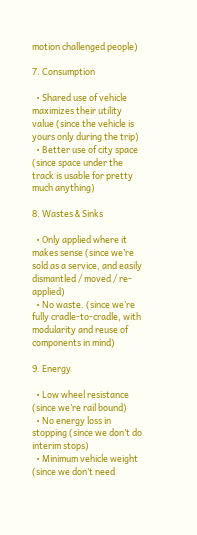motion challenged people)

7. Consumption

  • Shared use of vehicle maximizes their utility value (since the vehicle is yours only during the trip)
  • Better use of city space (since space under the track is usable for pretty much anything)

8. Wastes & Sinks

  • Only applied where it makes sense (since we’re sold as a service, and easily dismantled / moved / re-applied)
  • No waste. (since we’re fully cradle-to-cradle, with modularity and reuse of components in mind)

9. Energy

  • Low wheel resistance (since we’re rail bound)
  • No energy loss in stopping (since we don’t do interim stops)
  • Minimum vehicle weight (since we don’t need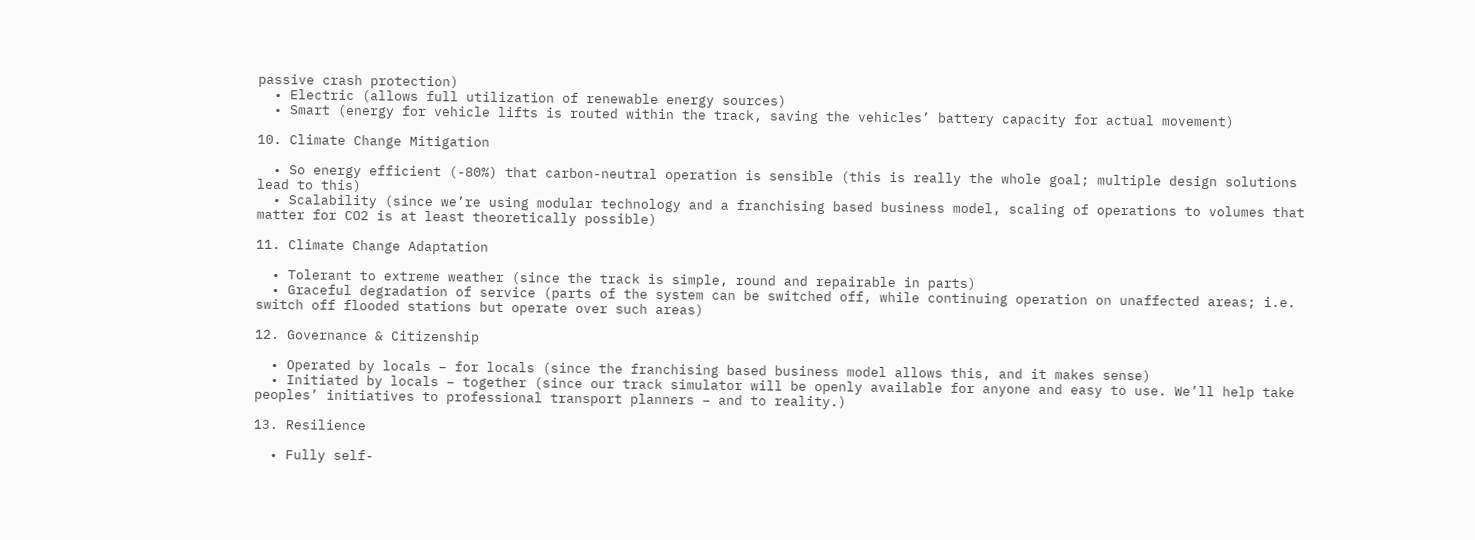passive crash protection)
  • Electric (allows full utilization of renewable energy sources)
  • Smart (energy for vehicle lifts is routed within the track, saving the vehicles’ battery capacity for actual movement)

10. Climate Change Mitigation

  • So energy efficient (-80%) that carbon-neutral operation is sensible (this is really the whole goal; multiple design solutions lead to this)
  • Scalability (since we’re using modular technology and a franchising based business model, scaling of operations to volumes that matter for CO2 is at least theoretically possible)

11. Climate Change Adaptation

  • Tolerant to extreme weather (since the track is simple, round and repairable in parts)
  • Graceful degradation of service (parts of the system can be switched off, while continuing operation on unaffected areas; i.e. switch off flooded stations but operate over such areas)

12. Governance & Citizenship

  • Operated by locals – for locals (since the franchising based business model allows this, and it makes sense)
  • Initiated by locals – together (since our track simulator will be openly available for anyone and easy to use. We’ll help take peoples’ initiatives to professional transport planners – and to reality.)

13. Resilience

  • Fully self-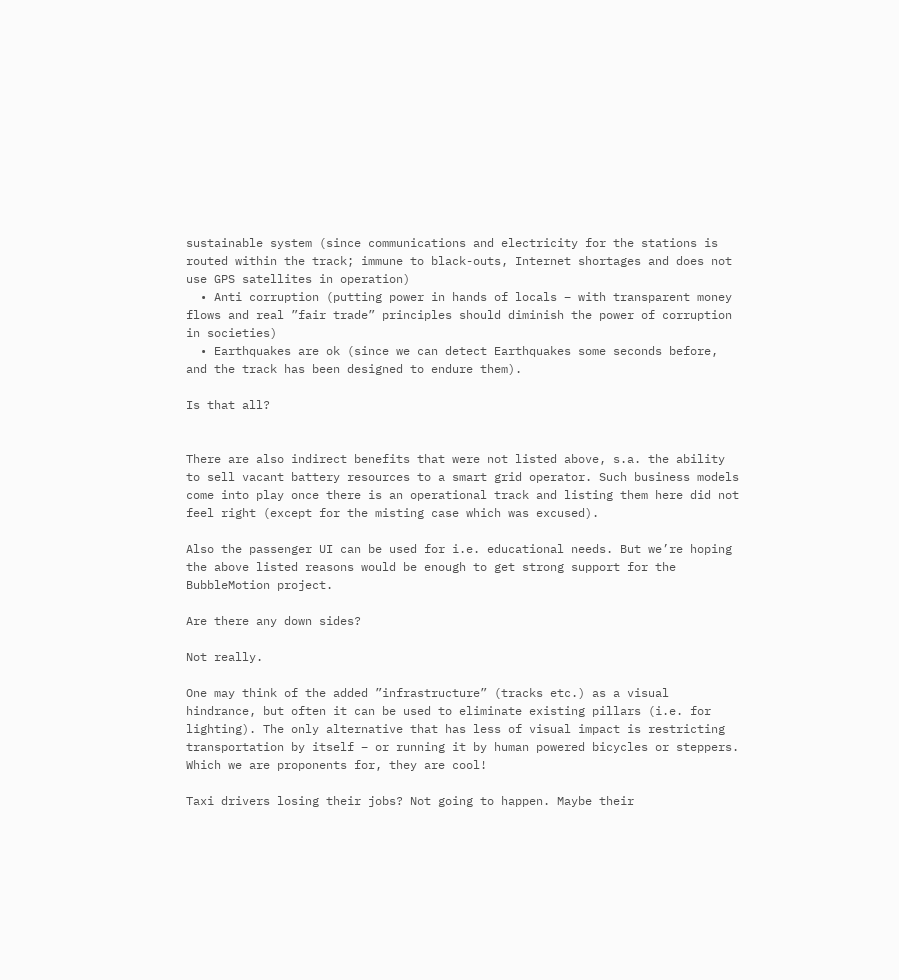sustainable system (since communications and electricity for the stations is routed within the track; immune to black-outs, Internet shortages and does not use GPS satellites in operation)
  • Anti corruption (putting power in hands of locals – with transparent money flows and real ”fair trade” principles should diminish the power of corruption in societies)
  • Earthquakes are ok (since we can detect Earthquakes some seconds before, and the track has been designed to endure them).

Is that all?


There are also indirect benefits that were not listed above, s.a. the ability to sell vacant battery resources to a smart grid operator. Such business models come into play once there is an operational track and listing them here did not feel right (except for the misting case which was excused).

Also the passenger UI can be used for i.e. educational needs. But we’re hoping the above listed reasons would be enough to get strong support for the BubbleMotion project.

Are there any down sides?

Not really.

One may think of the added ”infrastructure” (tracks etc.) as a visual hindrance, but often it can be used to eliminate existing pillars (i.e. for lighting). The only alternative that has less of visual impact is restricting transportation by itself – or running it by human powered bicycles or steppers. Which we are proponents for, they are cool!

Taxi drivers losing their jobs? Not going to happen. Maybe their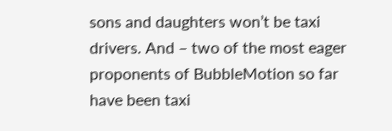sons and daughters won’t be taxi drivers. And – two of the most eager proponents of BubbleMotion so far have been taxi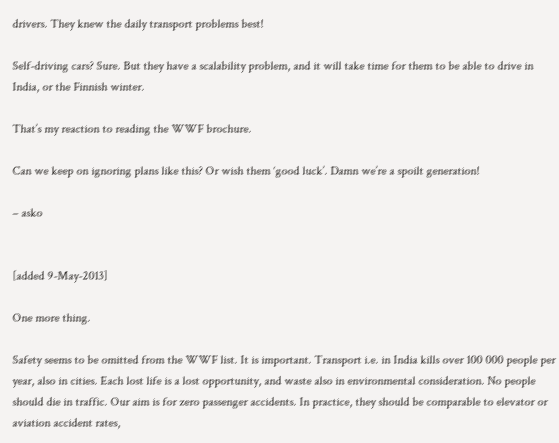drivers. They knew the daily transport problems best!

Self-driving cars? Sure. But they have a scalability problem, and it will take time for them to be able to drive in India, or the Finnish winter.

That’s my reaction to reading the WWF brochure.

Can we keep on ignoring plans like this? Or wish them ‘good luck’. Damn we’re a spoilt generation!

– asko


[added 9-May-2013]

One more thing.

Safety seems to be omitted from the WWF list. It is important. Transport i.e. in India kills over 100 000 people per year, also in cities. Each lost life is a lost opportunity, and waste also in environmental consideration. No people should die in traffic. Our aim is for zero passenger accidents. In practice, they should be comparable to elevator or aviation accident rates,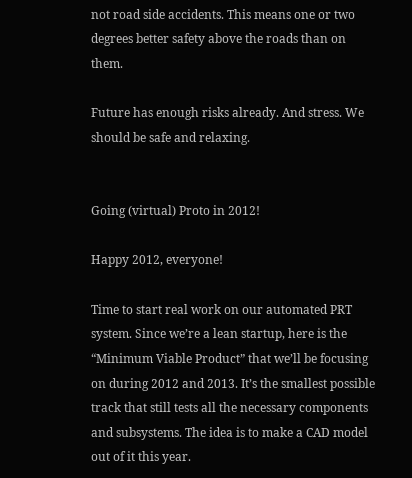not road side accidents. This means one or two degrees better safety above the roads than on them.

Future has enough risks already. And stress. We should be safe and relaxing.


Going (virtual) Proto in 2012!

Happy 2012, everyone!

Time to start real work on our automated PRT system. Since we’re a lean startup, here is the “Minimum Viable Product” that we’ll be focusing on during 2012 and 2013. It’s the smallest possible track that still tests all the necessary components and subsystems. The idea is to make a CAD model out of it this year.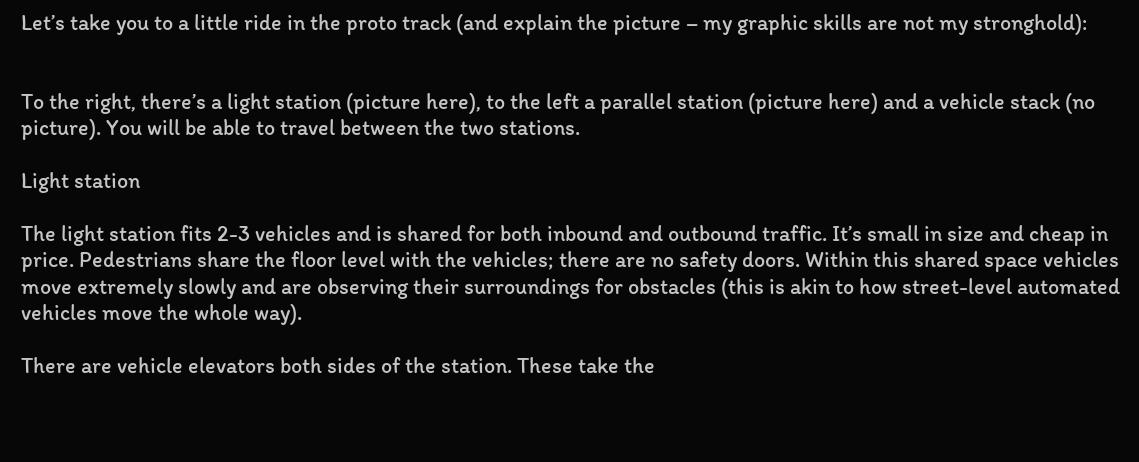Let’s take you to a little ride in the proto track (and explain the picture – my graphic skills are not my stronghold):


To the right, there’s a light station (picture here), to the left a parallel station (picture here) and a vehicle stack (no picture). You will be able to travel between the two stations.

Light station

The light station fits 2-3 vehicles and is shared for both inbound and outbound traffic. It’s small in size and cheap in price. Pedestrians share the floor level with the vehicles; there are no safety doors. Within this shared space vehicles move extremely slowly and are observing their surroundings for obstacles (this is akin to how street-level automated vehicles move the whole way).

There are vehicle elevators both sides of the station. These take the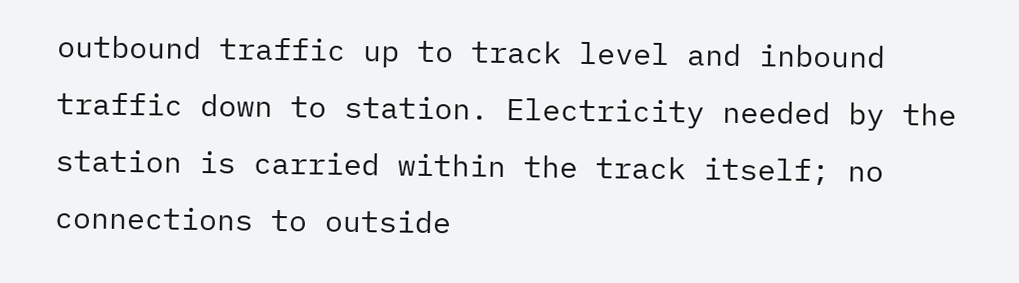outbound traffic up to track level and inbound traffic down to station. Electricity needed by the station is carried within the track itself; no connections to outside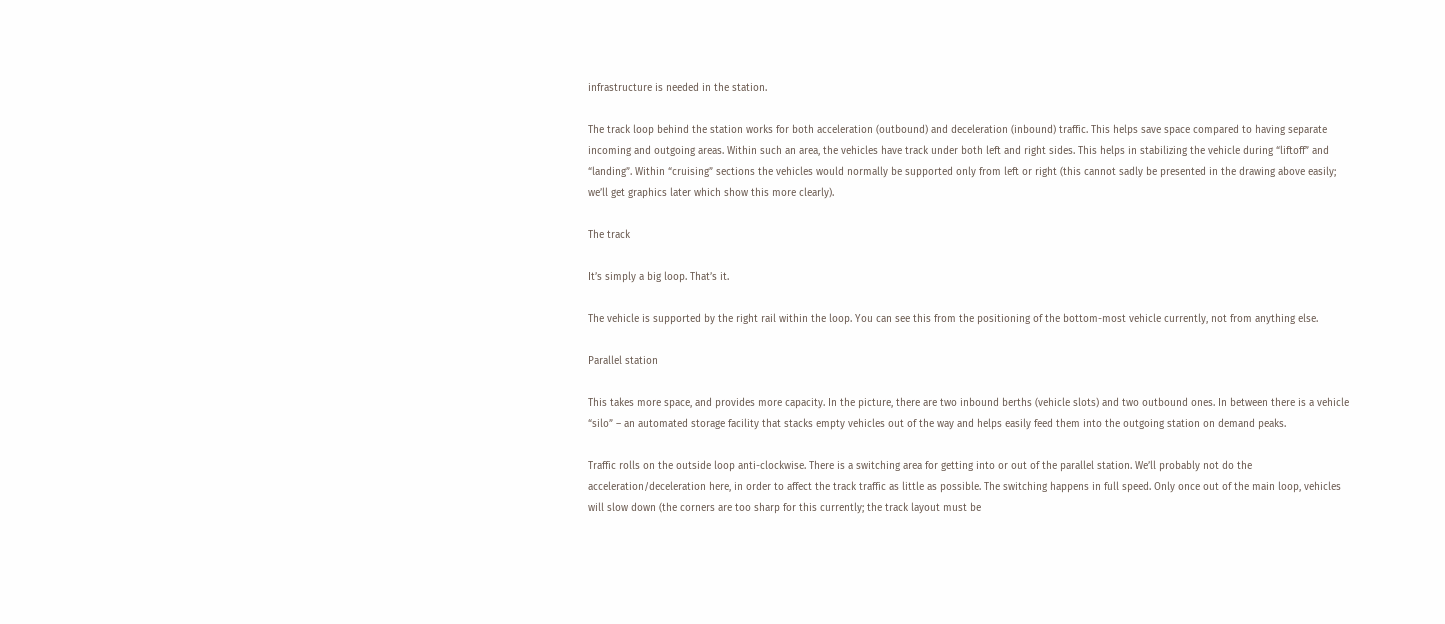infrastructure is needed in the station.

The track loop behind the station works for both acceleration (outbound) and deceleration (inbound) traffic. This helps save space compared to having separate incoming and outgoing areas. Within such an area, the vehicles have track under both left and right sides. This helps in stabilizing the vehicle during “liftoff” and “landing”. Within “cruising” sections the vehicles would normally be supported only from left or right (this cannot sadly be presented in the drawing above easily; we’ll get graphics later which show this more clearly).

The track

It’s simply a big loop. That’s it.

The vehicle is supported by the right rail within the loop. You can see this from the positioning of the bottom-most vehicle currently, not from anything else.

Parallel station

This takes more space, and provides more capacity. In the picture, there are two inbound berths (vehicle slots) and two outbound ones. In between there is a vehicle “silo” – an automated storage facility that stacks empty vehicles out of the way and helps easily feed them into the outgoing station on demand peaks.

Traffic rolls on the outside loop anti-clockwise. There is a switching area for getting into or out of the parallel station. We’ll probably not do the acceleration/deceleration here, in order to affect the track traffic as little as possible. The switching happens in full speed. Only once out of the main loop, vehicles will slow down (the corners are too sharp for this currently; the track layout must be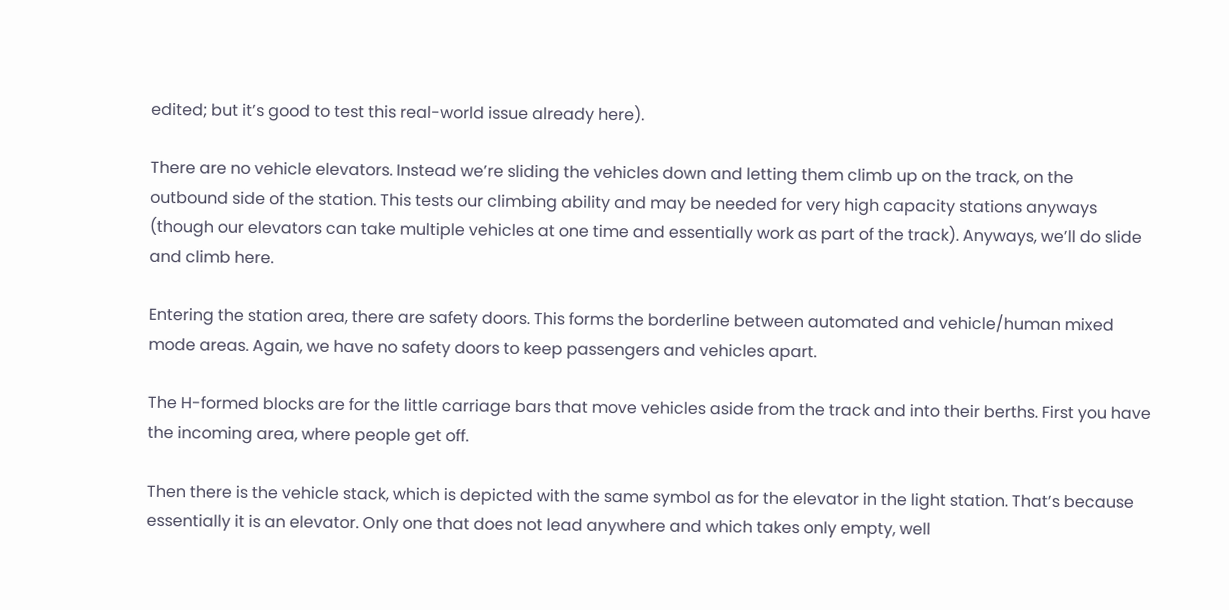edited; but it’s good to test this real-world issue already here).

There are no vehicle elevators. Instead we’re sliding the vehicles down and letting them climb up on the track, on the outbound side of the station. This tests our climbing ability and may be needed for very high capacity stations anyways (though our elevators can take multiple vehicles at one time and essentially work as part of the track). Anyways, we’ll do slide and climb here.

Entering the station area, there are safety doors. This forms the borderline between automated and vehicle/human mixed mode areas. Again, we have no safety doors to keep passengers and vehicles apart.

The H-formed blocks are for the little carriage bars that move vehicles aside from the track and into their berths. First you have the incoming area, where people get off.

Then there is the vehicle stack, which is depicted with the same symbol as for the elevator in the light station. That’s because essentially it is an elevator. Only one that does not lead anywhere and which takes only empty, well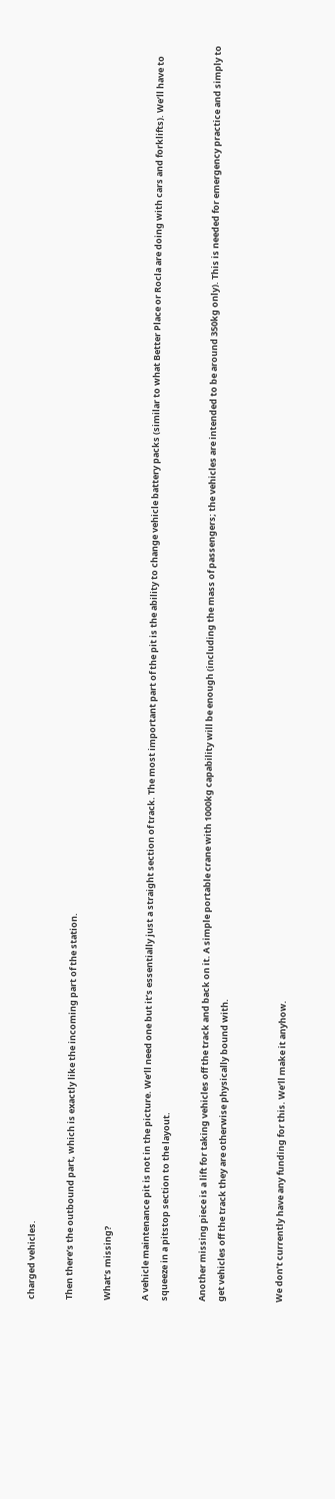charged vehicles.

Then there’s the outbound part, which is exactly like the incoming part of the station.

What’s missing?

A vehicle maintenance pit is not in the picture. We’ll need one but it’s essentially just a straight section of track. The most important part of the pit is the ability to change vehicle battery packs (similar to what Better Place or Rocla are doing with cars and forklifts). We’ll have to squeeze in a pitstop section to the layout.

Another missing piece is a lift for taking vehicles off the track and back on it. A simple portable crane with 1000kg capability will be enough (including the mass of passengers; the vehicles are intended to be around 350kg only). This is needed for emergency practice and simply to get vehicles off the track they are otherwise physically bound with.


We don’t currently have any funding for this. We’ll make it anyhow.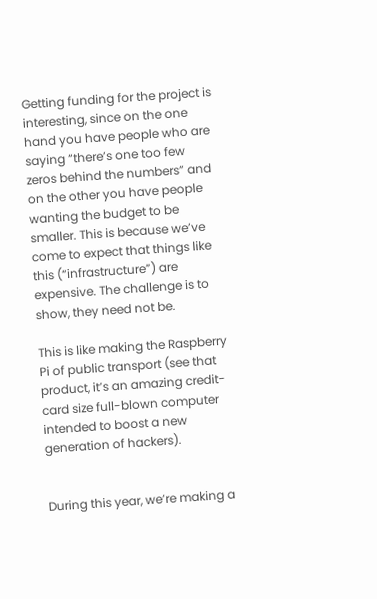Getting funding for the project is interesting, since on the one hand you have people who are saying “there’s one too few zeros behind the numbers” and on the other you have people wanting the budget to be smaller. This is because we’ve come to expect that things like this (“infrastructure”) are expensive. The challenge is to show, they need not be.

This is like making the Raspberry Pi of public transport (see that product, it’s an amazing credit-card size full-blown computer intended to boost a new generation of hackers).


During this year, we’re making a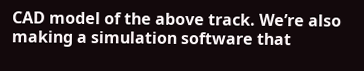CAD model of the above track. We’re also making a simulation software that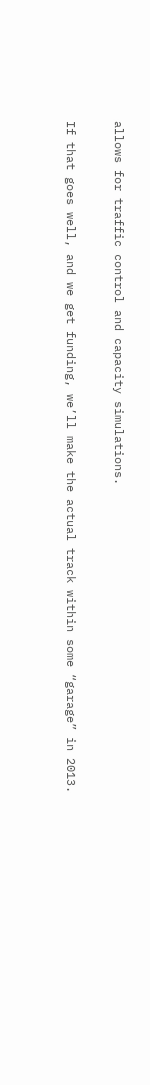allows for traffic control and capacity simulations.

If that goes well, and we get funding, we’ll make the actual track within some “garage” in 2013.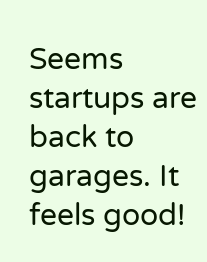Seems startups are back to garages. It feels good!